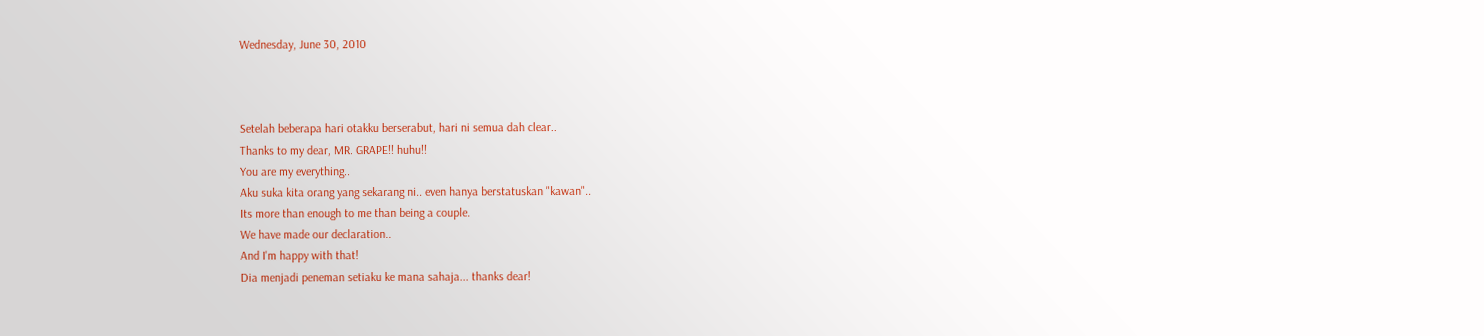Wednesday, June 30, 2010



Setelah beberapa hari otakku berserabut, hari ni semua dah clear..
Thanks to my dear, MR. GRAPE!! huhu!!
You are my everything..
Aku suka kita orang yang sekarang ni.. even hanya berstatuskan "kawan"..
Its more than enough to me than being a couple.
We have made our declaration..
And I'm happy with that!
Dia menjadi peneman setiaku ke mana sahaja... thanks dear!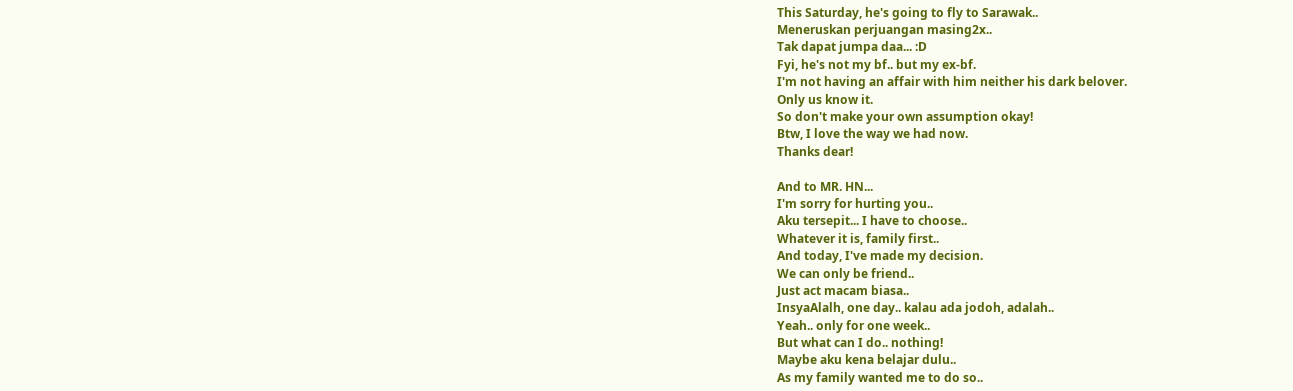This Saturday, he's going to fly to Sarawak..
Meneruskan perjuangan masing2x..
Tak dapat jumpa daa... :D
Fyi, he's not my bf.. but my ex-bf.
I'm not having an affair with him neither his dark belover.
Only us know it.
So don't make your own assumption okay!
Btw, I love the way we had now.
Thanks dear!

And to MR. HN...
I'm sorry for hurting you..
Aku tersepit... I have to choose..
Whatever it is, family first..
And today, I've made my decision.
We can only be friend..
Just act macam biasa..
InsyaAlalh, one day.. kalau ada jodoh, adalah..
Yeah.. only for one week..
But what can I do.. nothing!
Maybe aku kena belajar dulu..
As my family wanted me to do so..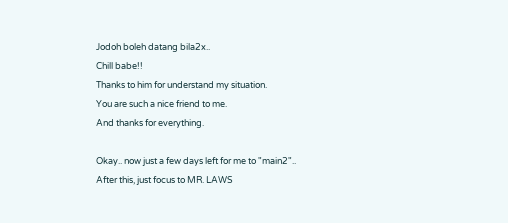Jodoh boleh datang bila2x..
Chill babe!!
Thanks to him for understand my situation.
You are such a nice friend to me.
And thanks for everything.

Okay.. now just a few days left for me to "main2"..
After this, just focus to MR. LAWS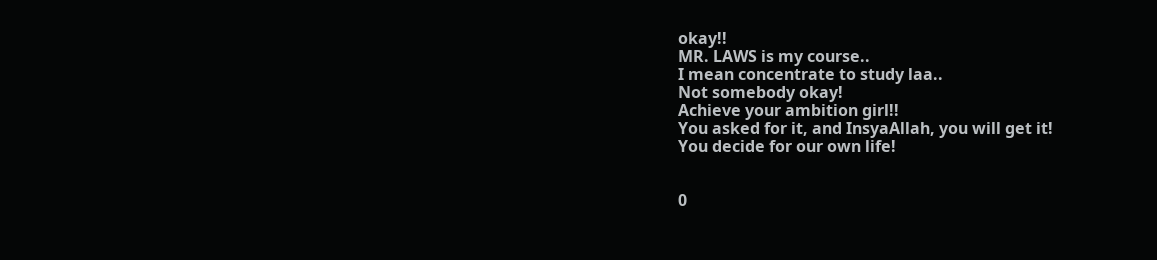okay!!
MR. LAWS is my course..
I mean concentrate to study laa..
Not somebody okay!
Achieve your ambition girl!!
You asked for it, and InsyaAllah, you will get it!
You decide for our own life!


0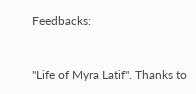Feedbacks:


"Life of Myra Latif". Thanks to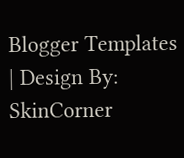Blogger Templates | Design By: SkinCorner